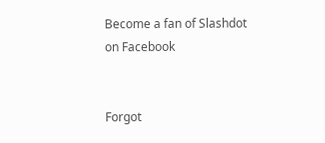Become a fan of Slashdot on Facebook


Forgot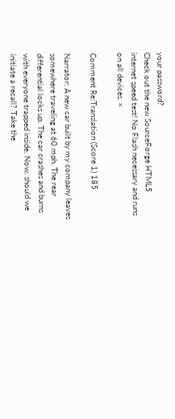your password?
Check out the new SourceForge HTML5 internet speed test! No Flash necessary and runs on all devices. ×

Comment Re:Translation (Score 1) 185

Narrator: A new car built by my company leaves somewhere traveling at 60 mph. The rear differential locks up. The car crashes and burns with everyone trapped inside. Now, should we initiate a recall? Take the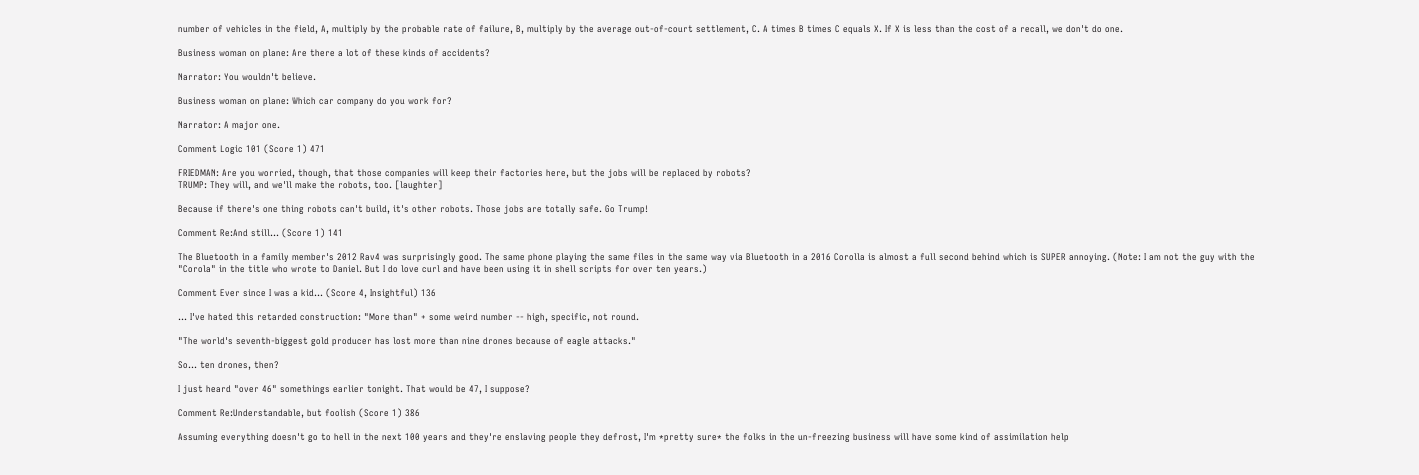number of vehicles in the field, A, multiply by the probable rate of failure, B, multiply by the average out-of-court settlement, C. A times B times C equals X. If X is less than the cost of a recall, we don't do one.

Business woman on plane: Are there a lot of these kinds of accidents?

Narrator: You wouldn't believe.

Business woman on plane: Which car company do you work for?

Narrator: A major one.

Comment Logic 101 (Score 1) 471

FRIEDMAN: Are you worried, though, that those companies will keep their factories here, but the jobs will be replaced by robots?
TRUMP: They will, and we'll make the robots, too. [laughter]

Because if there's one thing robots can't build, it's other robots. Those jobs are totally safe. Go Trump!

Comment Re:And still... (Score 1) 141

The Bluetooth in a family member's 2012 Rav4 was surprisingly good. The same phone playing the same files in the same way via Bluetooth in a 2016 Corolla is almost a full second behind which is SUPER annoying. (Note: I am not the guy with the "Corola" in the title who wrote to Daniel. But I do love curl and have been using it in shell scripts for over ten years.)

Comment Ever since I was a kid... (Score 4, Insightful) 136

... I've hated this retarded construction: "More than" + some weird number -- high, specific, not round.

"The world's seventh-biggest gold producer has lost more than nine drones because of eagle attacks."

So... ten drones, then?

I just heard "over 46" somethings earlier tonight. That would be 47, I suppose?

Comment Re:Understandable, but foolish (Score 1) 386

Assuming everything doesn't go to hell in the next 100 years and they're enslaving people they defrost, I'm *pretty sure* the folks in the un-freezing business will have some kind of assimilation help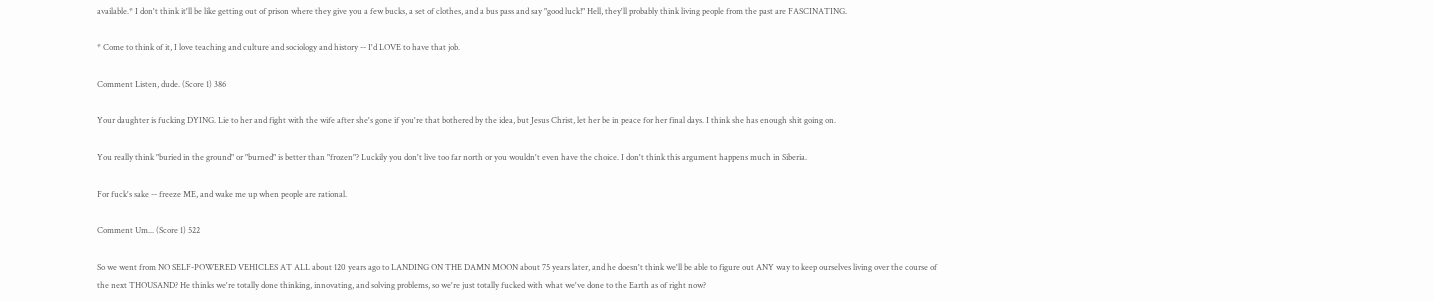available.* I don't think it'll be like getting out of prison where they give you a few bucks, a set of clothes, and a bus pass and say "good luck!" Hell, they'll probably think living people from the past are FASCINATING.

* Come to think of it, I love teaching and culture and sociology and history -- I'd LOVE to have that job.

Comment Listen, dude. (Score 1) 386

Your daughter is fucking DYING. Lie to her and fight with the wife after she's gone if you're that bothered by the idea, but Jesus Christ, let her be in peace for her final days. I think she has enough shit going on.

You really think "buried in the ground" or "burned" is better than "frozen"? Luckily you don't live too far north or you wouldn't even have the choice. I don't think this argument happens much in Siberia.

For fuck's sake -- freeze ME, and wake me up when people are rational.

Comment Um... (Score 1) 522

So we went from NO SELF-POWERED VEHICLES AT ALL about 120 years ago to LANDING ON THE DAMN MOON about 75 years later, and he doesn't think we'll be able to figure out ANY way to keep ourselves living over the course of the next THOUSAND? He thinks we're totally done thinking, innovating, and solving problems, so we're just totally fucked with what we've done to the Earth as of right now?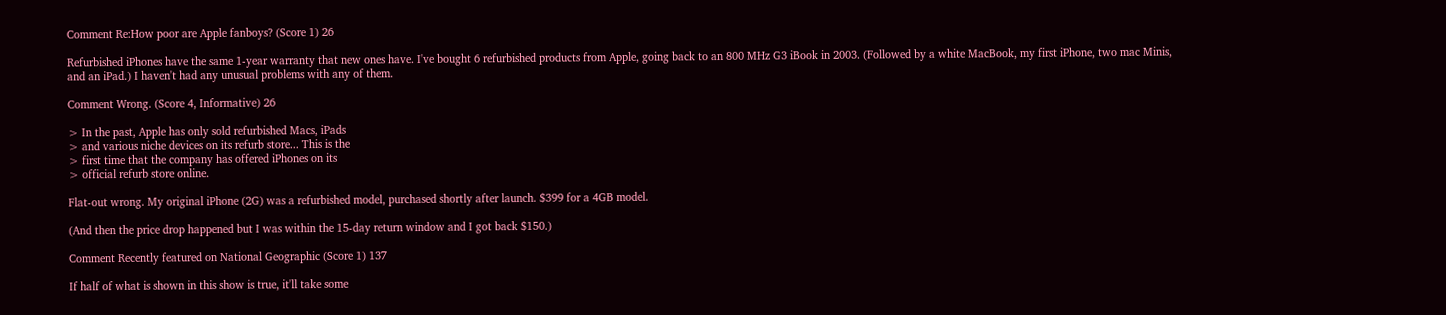Comment Re:How poor are Apple fanboys? (Score 1) 26

Refurbished iPhones have the same 1-year warranty that new ones have. I've bought 6 refurbished products from Apple, going back to an 800 MHz G3 iBook in 2003. (Followed by a white MacBook, my first iPhone, two mac Minis, and an iPad.) I haven't had any unusual problems with any of them.

Comment Wrong. (Score 4, Informative) 26

> In the past, Apple has only sold refurbished Macs, iPads
> and various niche devices on its refurb store... This is the
> first time that the company has offered iPhones on its
> official refurb store online.

Flat-out wrong. My original iPhone (2G) was a refurbished model, purchased shortly after launch. $399 for a 4GB model.

(And then the price drop happened but I was within the 15-day return window and I got back $150.)

Comment Recently featured on National Geographic (Score 1) 137

If half of what is shown in this show is true, it'll take some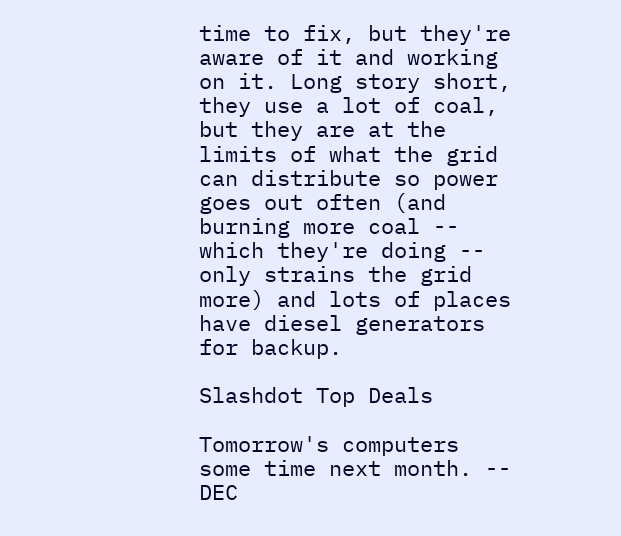time to fix, but they're aware of it and working on it. Long story short, they use a lot of coal, but they are at the limits of what the grid can distribute so power goes out often (and burning more coal -- which they're doing -- only strains the grid more) and lots of places have diesel generators for backup.

Slashdot Top Deals

Tomorrow's computers some time next month. -- DEC